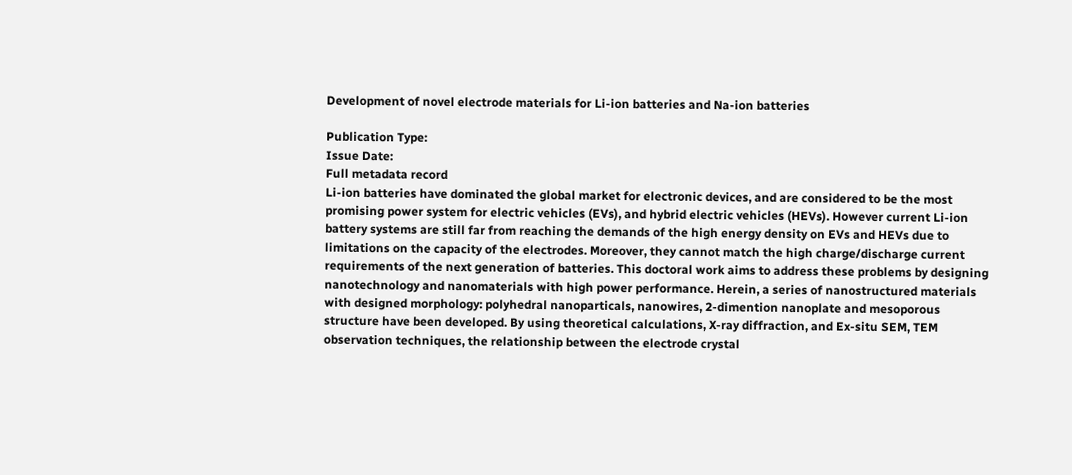Development of novel electrode materials for Li-ion batteries and Na-ion batteries

Publication Type:
Issue Date:
Full metadata record
Li-ion batteries have dominated the global market for electronic devices, and are considered to be the most promising power system for electric vehicles (EVs), and hybrid electric vehicles (HEVs). However current Li-ion battery systems are still far from reaching the demands of the high energy density on EVs and HEVs due to limitations on the capacity of the electrodes. Moreover, they cannot match the high charge/discharge current requirements of the next generation of batteries. This doctoral work aims to address these problems by designing nanotechnology and nanomaterials with high power performance. Herein, a series of nanostructured materials with designed morphology: polyhedral nanoparticals, nanowires, 2-dimention nanoplate and mesoporous structure have been developed. By using theoretical calculations, X-ray diffraction, and Ex-situ SEM, TEM observation techniques, the relationship between the electrode crystal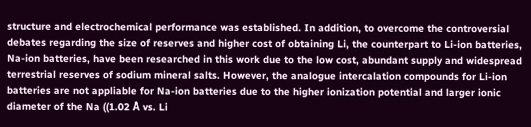structure and electrochemical performance was established. In addition, to overcome the controversial debates regarding the size of reserves and higher cost of obtaining Li, the counterpart to Li-ion batteries, Na-ion batteries, have been researched in this work due to the low cost, abundant supply and widespread terrestrial reserves of sodium mineral salts. However, the analogue intercalation compounds for Li-ion batteries are not appliable for Na-ion batteries due to the higher ionization potential and larger ionic diameter of the Na ((1.02 Å vs. Li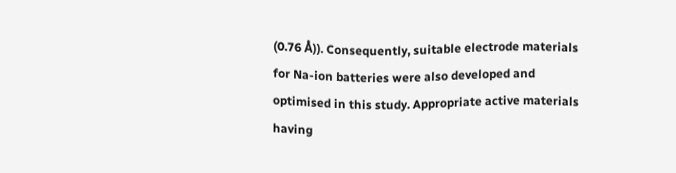(0.76 Å)). Consequently, suitable electrode materials for Na-ion batteries were also developed and optimised in this study. Appropriate active materials having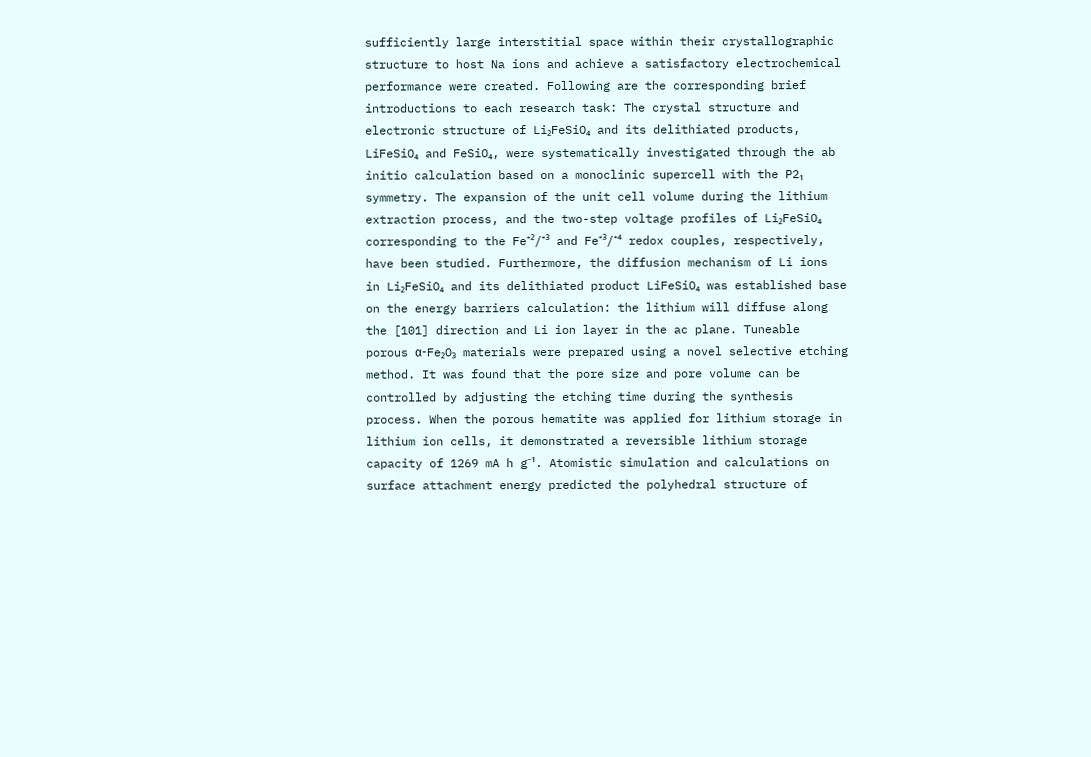sufficiently large interstitial space within their crystallographic structure to host Na ions and achieve a satisfactory electrochemical performance were created. Following are the corresponding brief introductions to each research task: The crystal structure and electronic structure of Li₂FeSiO₄ and its delithiated products, LiFeSiO₄ and FeSiO₄, were systematically investigated through the ab initio calculation based on a monoclinic supercell with the P2₁ symmetry. The expansion of the unit cell volume during the lithium extraction process, and the two-step voltage profiles of Li₂FeSiO₄ corresponding to the Fe⁺²/⁺³ and Fe⁺³/⁺⁴ redox couples, respectively, have been studied. Furthermore, the diffusion mechanism of Li ions in Li₂FeSiO₄ and its delithiated product LiFeSiO₄ was established base on the energy barriers calculation: the lithium will diffuse along the [101] direction and Li ion layer in the ac plane. Tuneable porous α-Fe₂O₃ materials were prepared using a novel selective etching method. It was found that the pore size and pore volume can be controlled by adjusting the etching time during the synthesis process. When the porous hematite was applied for lithium storage in lithium ion cells, it demonstrated a reversible lithium storage capacity of 1269 mA h g⁻¹. Atomistic simulation and calculations on surface attachment energy predicted the polyhedral structure of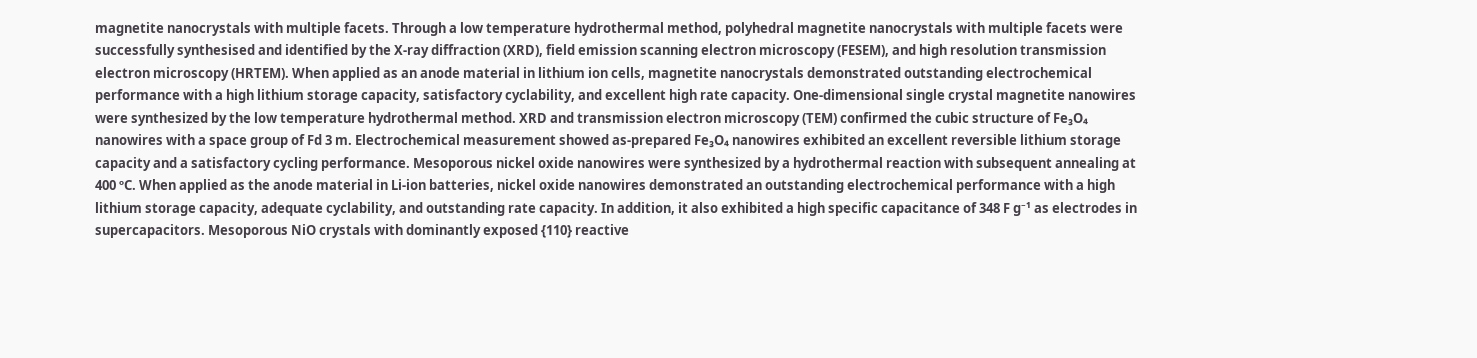magnetite nanocrystals with multiple facets. Through a low temperature hydrothermal method, polyhedral magnetite nanocrystals with multiple facets were successfully synthesised and identified by the X-ray diffraction (XRD), field emission scanning electron microscopy (FESEM), and high resolution transmission electron microscopy (HRTEM). When applied as an anode material in lithium ion cells, magnetite nanocrystals demonstrated outstanding electrochemical performance with a high lithium storage capacity, satisfactory cyclability, and excellent high rate capacity. One-dimensional single crystal magnetite nanowires were synthesized by the low temperature hydrothermal method. XRD and transmission electron microscopy (TEM) confirmed the cubic structure of Fe₃O₄ nanowires with a space group of Fd 3 m. Electrochemical measurement showed as-prepared Fe₃O₄ nanowires exhibited an excellent reversible lithium storage capacity and a satisfactory cycling performance. Mesoporous nickel oxide nanowires were synthesized by a hydrothermal reaction with subsequent annealing at 400 ºC. When applied as the anode material in Li-ion batteries, nickel oxide nanowires demonstrated an outstanding electrochemical performance with a high lithium storage capacity, adequate cyclability, and outstanding rate capacity. In addition, it also exhibited a high specific capacitance of 348 F g⁻¹ as electrodes in supercapacitors. Mesoporous NiO crystals with dominantly exposed {110} reactive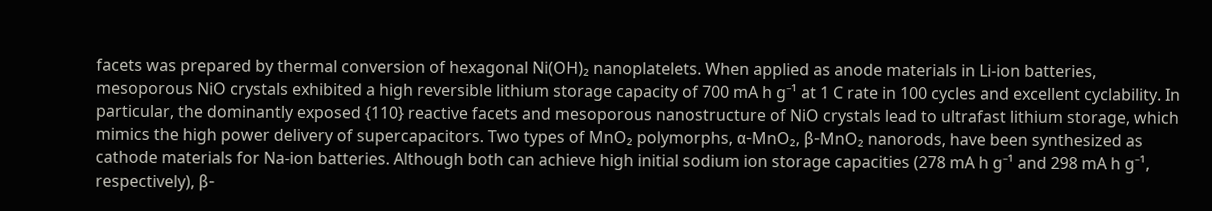facets was prepared by thermal conversion of hexagonal Ni(OH)₂ nanoplatelets. When applied as anode materials in Li-ion batteries, mesoporous NiO crystals exhibited a high reversible lithium storage capacity of 700 mA h g⁻¹ at 1 C rate in 100 cycles and excellent cyclability. In particular, the dominantly exposed {110} reactive facets and mesoporous nanostructure of NiO crystals lead to ultrafast lithium storage, which mimics the high power delivery of supercapacitors. Two types of MnO₂ polymorphs, α-MnO₂, β-MnO₂ nanorods, have been synthesized as cathode materials for Na-ion batteries. Although both can achieve high initial sodium ion storage capacities (278 mA h g⁻¹ and 298 mA h g⁻¹, respectively), β-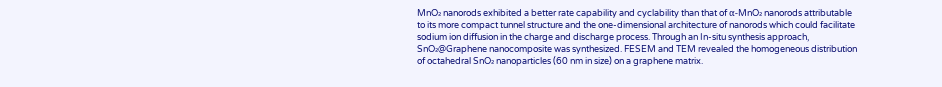MnO₂ nanorods exhibited a better rate capability and cyclability than that of α-MnO₂ nanorods attributable to its more compact tunnel structure and the one-dimensional architecture of nanorods which could facilitate sodium ion diffusion in the charge and discharge process. Through an In-situ synthesis approach, SnO₂@Graphene nanocomposite was synthesized. FESEM and TEM revealed the homogeneous distribution of octahedral SnO₂ nanoparticles (60 nm in size) on a graphene matrix.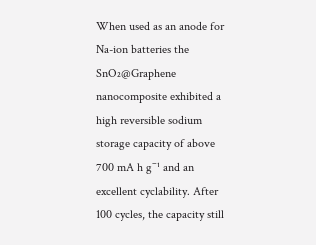When used as an anode for Na-ion batteries the SnO₂@Graphene nanocomposite exhibited a high reversible sodium storage capacity of above 700 mA h g⁻¹ and an excellent cyclability. After 100 cycles, the capacity still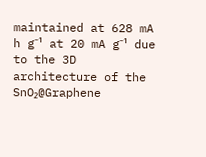maintained at 628 mA h g⁻¹ at 20 mA g⁻¹ due to the 3D architecture of the SnO₂@Graphene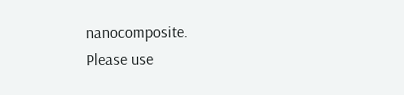nanocomposite.
Please use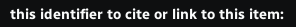this identifier to cite or link to this item: